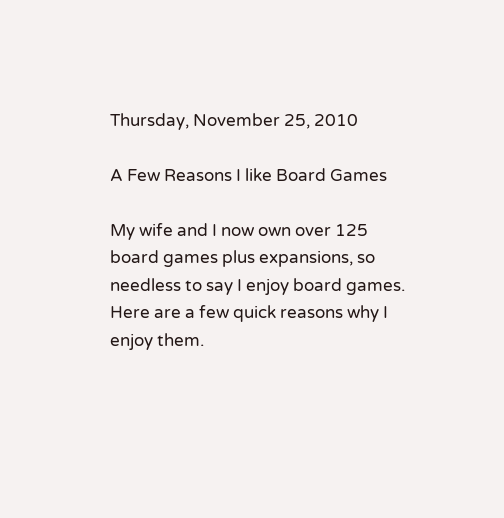Thursday, November 25, 2010

A Few Reasons I like Board Games

My wife and I now own over 125 board games plus expansions, so needless to say I enjoy board games. Here are a few quick reasons why I enjoy them.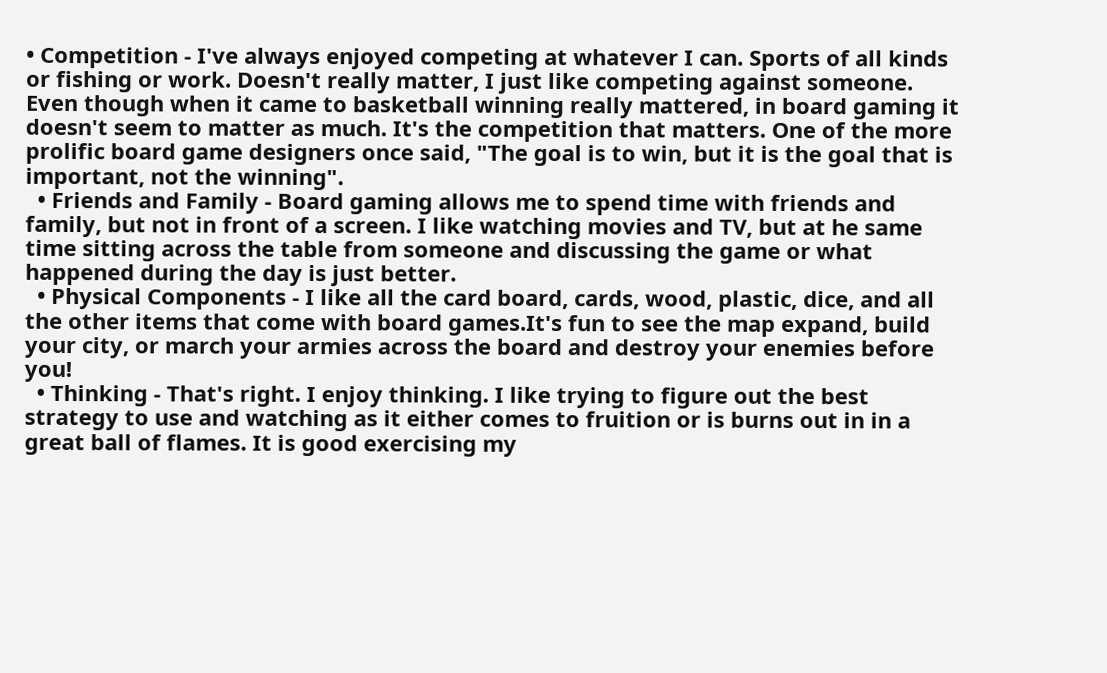• Competition - I've always enjoyed competing at whatever I can. Sports of all kinds or fishing or work. Doesn't really matter, I just like competing against someone. Even though when it came to basketball winning really mattered, in board gaming it doesn't seem to matter as much. It's the competition that matters. One of the more prolific board game designers once said, "The goal is to win, but it is the goal that is important, not the winning".
  • Friends and Family - Board gaming allows me to spend time with friends and family, but not in front of a screen. I like watching movies and TV, but at he same time sitting across the table from someone and discussing the game or what happened during the day is just better.
  • Physical Components - I like all the card board, cards, wood, plastic, dice, and all the other items that come with board games.It's fun to see the map expand, build your city, or march your armies across the board and destroy your enemies before you!
  • Thinking - That's right. I enjoy thinking. I like trying to figure out the best strategy to use and watching as it either comes to fruition or is burns out in in a great ball of flames. It is good exercising my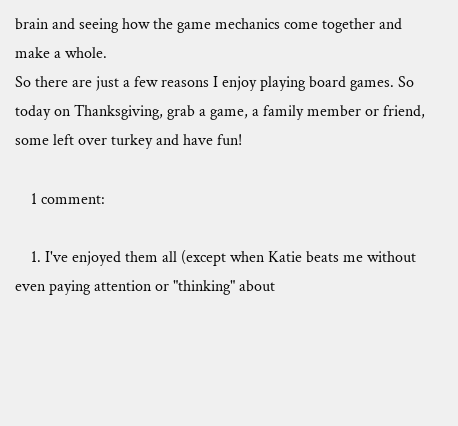brain and seeing how the game mechanics come together and make a whole.
So there are just a few reasons I enjoy playing board games. So today on Thanksgiving, grab a game, a family member or friend, some left over turkey and have fun!

    1 comment:

    1. I've enjoyed them all (except when Katie beats me without even paying attention or "thinking" about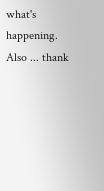what's happening. Also ... thank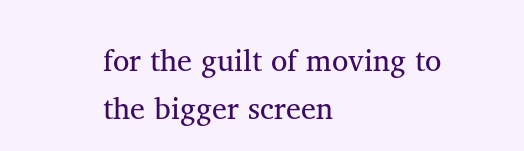for the guilt of moving to the bigger screen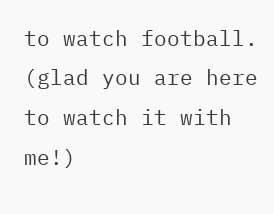to watch football. (glad you are here to watch it with me!)